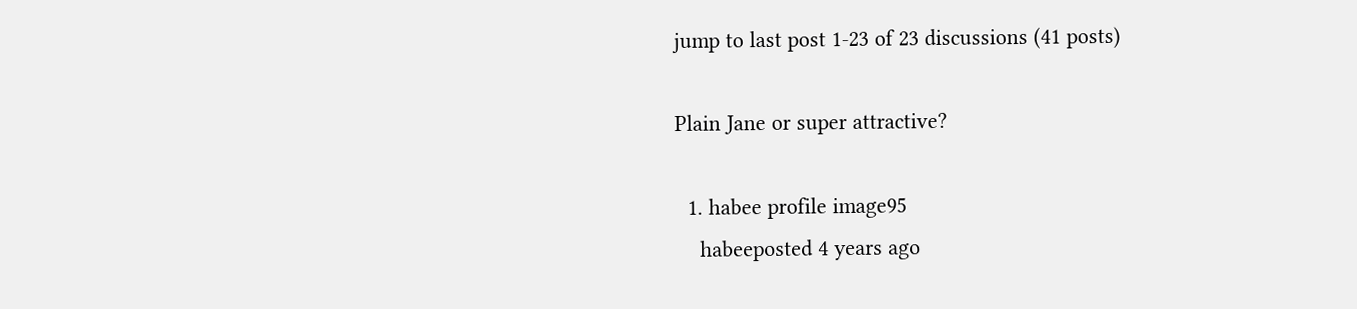jump to last post 1-23 of 23 discussions (41 posts)

Plain Jane or super attractive?

  1. habee profile image95
    habeeposted 4 years ago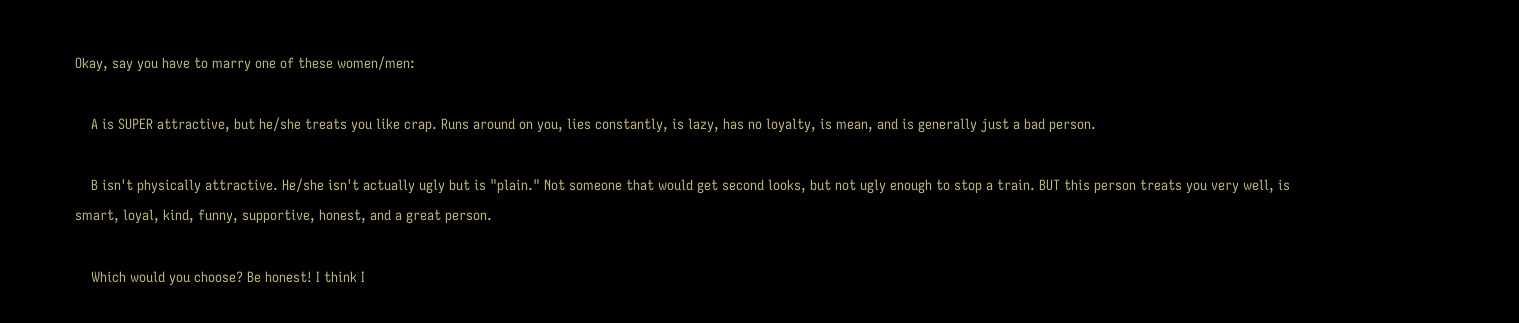Okay, say you have to marry one of these women/men:

    A is SUPER attractive, but he/she treats you like crap. Runs around on you, lies constantly, is lazy, has no loyalty, is mean, and is generally just a bad person.

    B isn't physically attractive. He/she isn't actually ugly but is "plain." Not someone that would get second looks, but not ugly enough to stop a train. BUT this person treats you very well, is smart, loyal, kind, funny, supportive, honest, and a great person.

    Which would you choose? Be honest! I think I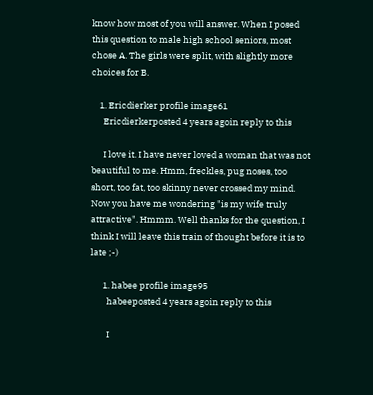know how most of you will answer. When I posed this question to male high school seniors, most chose A. The girls were split, with slightly more choices for B.

    1. Ericdierker profile image61
      Ericdierkerposted 4 years agoin reply to this

      I love it. I have never loved a woman that was not beautiful to me. Hmm, freckles, pug noses, too short, too fat, too skinny never crossed my mind. Now you have me wondering "is my wife truly attractive". Hmmm. Well thanks for the question, I think I will leave this train of thought before it is to late ;-)

      1. habee profile image95
        habeeposted 4 years agoin reply to this

        I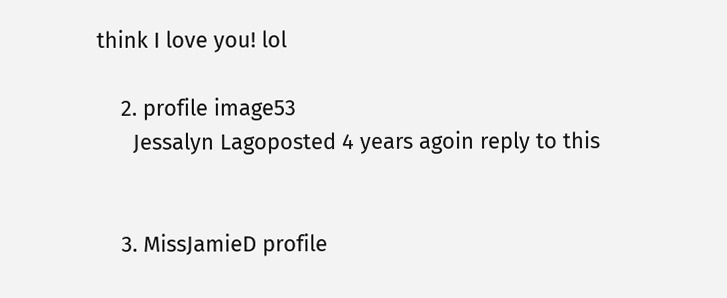think I love you! lol

    2. profile image53
      Jessalyn Lagoposted 4 years agoin reply to this


    3. MissJamieD profile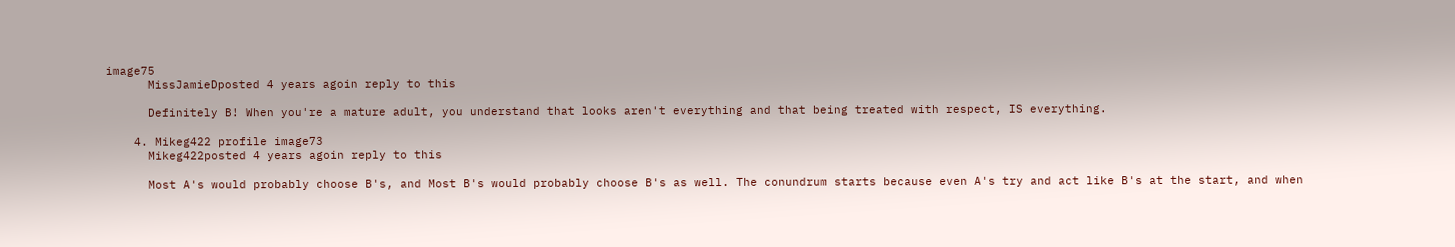image75
      MissJamieDposted 4 years agoin reply to this

      Definitely B! When you're a mature adult, you understand that looks aren't everything and that being treated with respect, IS everything.

    4. Mikeg422 profile image73
      Mikeg422posted 4 years agoin reply to this

      Most A's would probably choose B's, and Most B's would probably choose B's as well. The conundrum starts because even A's try and act like B's at the start, and when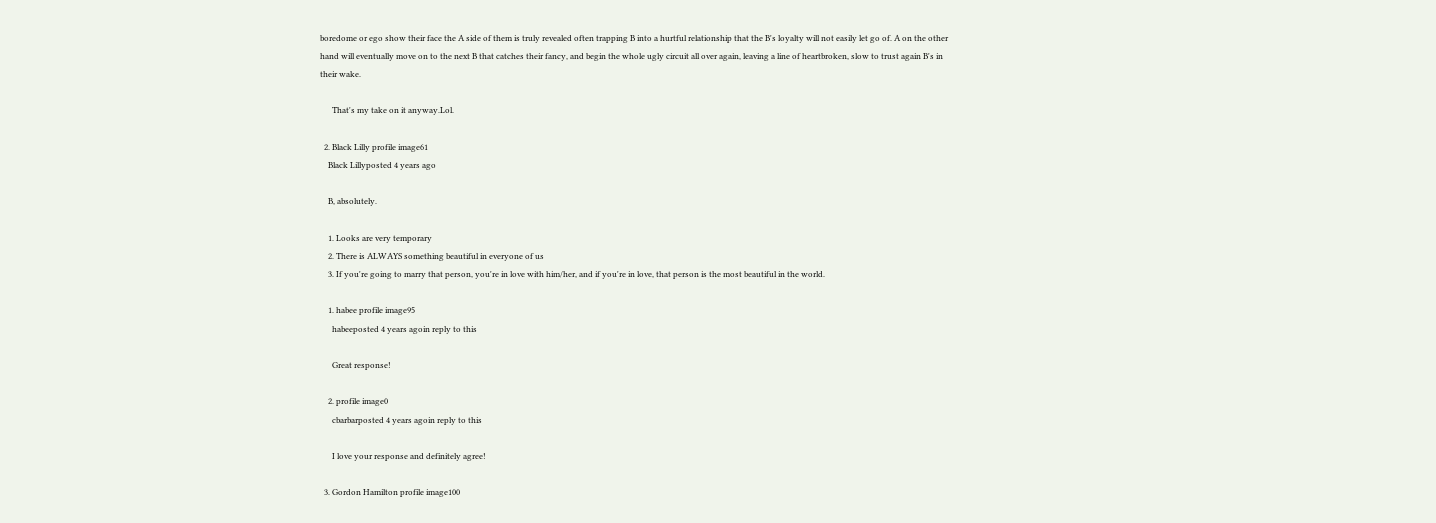boredome or ego show their face the A side of them is truly revealed often trapping B into a hurtful relationship that the B's loyalty will not easily let go of. A on the other hand will eventually move on to the next B that catches their fancy, and begin the whole ugly circuit all over again, leaving a line of heartbroken, slow to trust again B's in their wake.

      That's my take on it anyway.Lol.

  2. Black Lilly profile image61
    Black Lillyposted 4 years ago

    B, absolutely.

    1. Looks are very temporary
    2. There is ALWAYS something beautiful in everyone of us
    3. If you're going to marry that person, you're in love with him/her, and if you're in love, that person is the most beautiful in the world.

    1. habee profile image95
      habeeposted 4 years agoin reply to this

      Great response!

    2. profile image0
      cbarbarposted 4 years agoin reply to this

      I love your response and definitely agree!

  3. Gordon Hamilton profile image100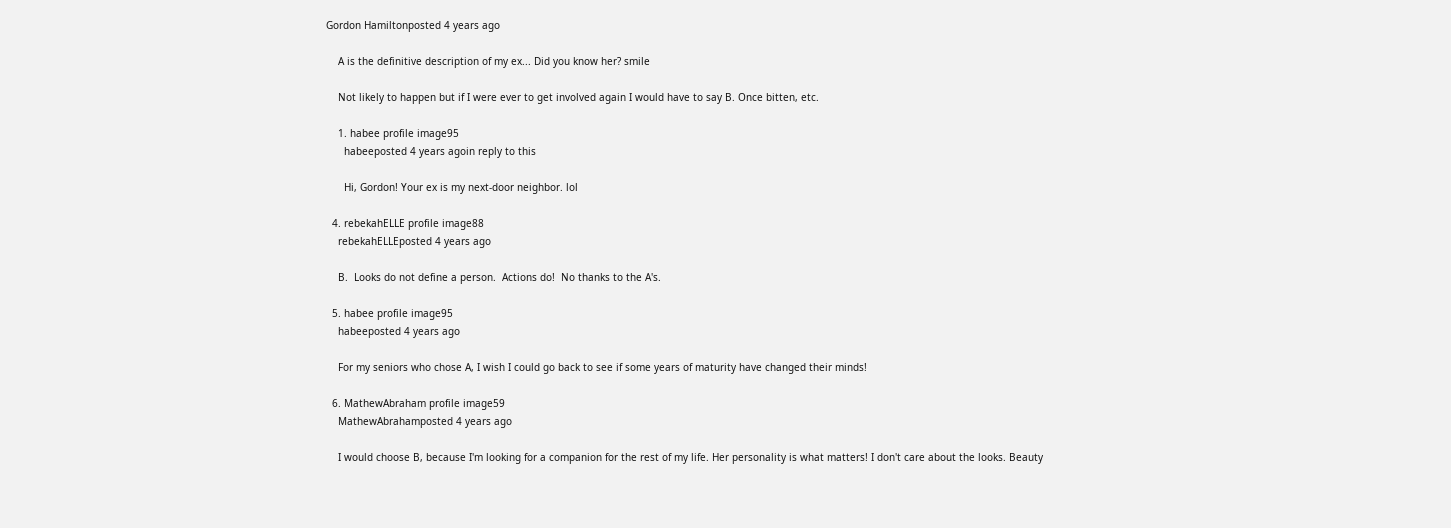Gordon Hamiltonposted 4 years ago

    A is the definitive description of my ex... Did you know her? smile

    Not likely to happen but if I were ever to get involved again I would have to say B. Once bitten, etc.

    1. habee profile image95
      habeeposted 4 years agoin reply to this

      Hi, Gordon! Your ex is my next-door neighbor. lol

  4. rebekahELLE profile image88
    rebekahELLEposted 4 years ago

    B.  Looks do not define a person.  Actions do!  No thanks to the A's.

  5. habee profile image95
    habeeposted 4 years ago

    For my seniors who chose A, I wish I could go back to see if some years of maturity have changed their minds!

  6. MathewAbraham profile image59
    MathewAbrahamposted 4 years ago

    I would choose B, because I'm looking for a companion for the rest of my life. Her personality is what matters! I don't care about the looks. Beauty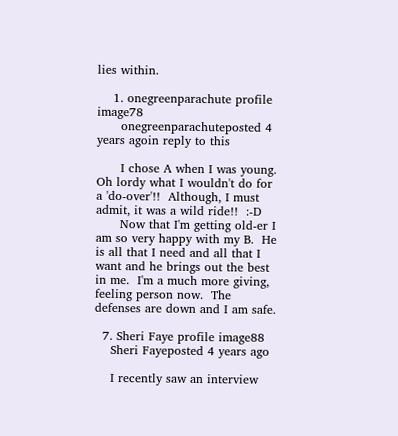lies within.

    1. onegreenparachute profile image78
      onegreenparachuteposted 4 years agoin reply to this

      I chose A when I was young.  Oh lordy what I wouldn't do for a 'do-over'!!  Although, I must admit, it was a wild ride!!  :-D
      Now that I'm getting old-er I am so very happy with my B.  He is all that I need and all that I want and he brings out the best in me.  I'm a much more giving, feeling person now.  The defenses are down and I am safe.

  7. Sheri Faye profile image88
    Sheri Fayeposted 4 years ago

    I recently saw an interview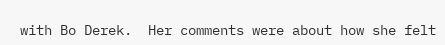with Bo Derek.  Her comments were about how she felt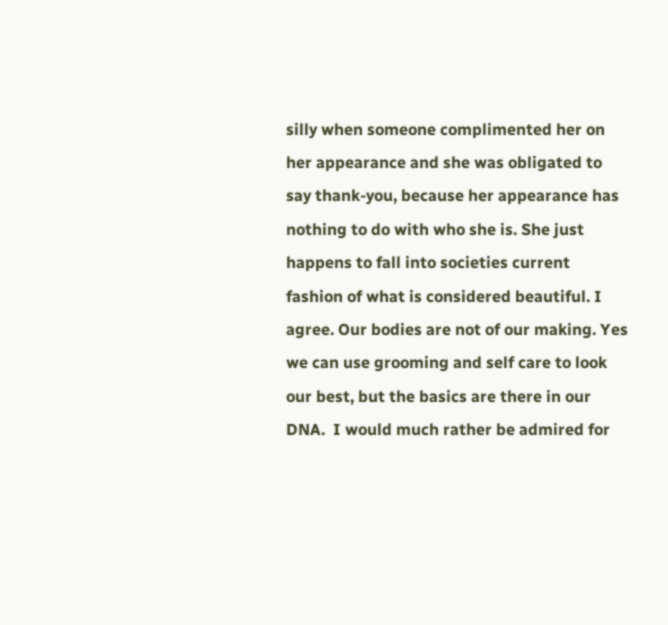silly when someone complimented her on her appearance and she was obligated to say thank-you, because her appearance has nothing to do with who she is. She just happens to fall into societies current fashion of what is considered beautiful. I  agree. Our bodies are not of our making. Yes we can use grooming and self care to look our best, but the basics are there in our DNA.  I would much rather be admired for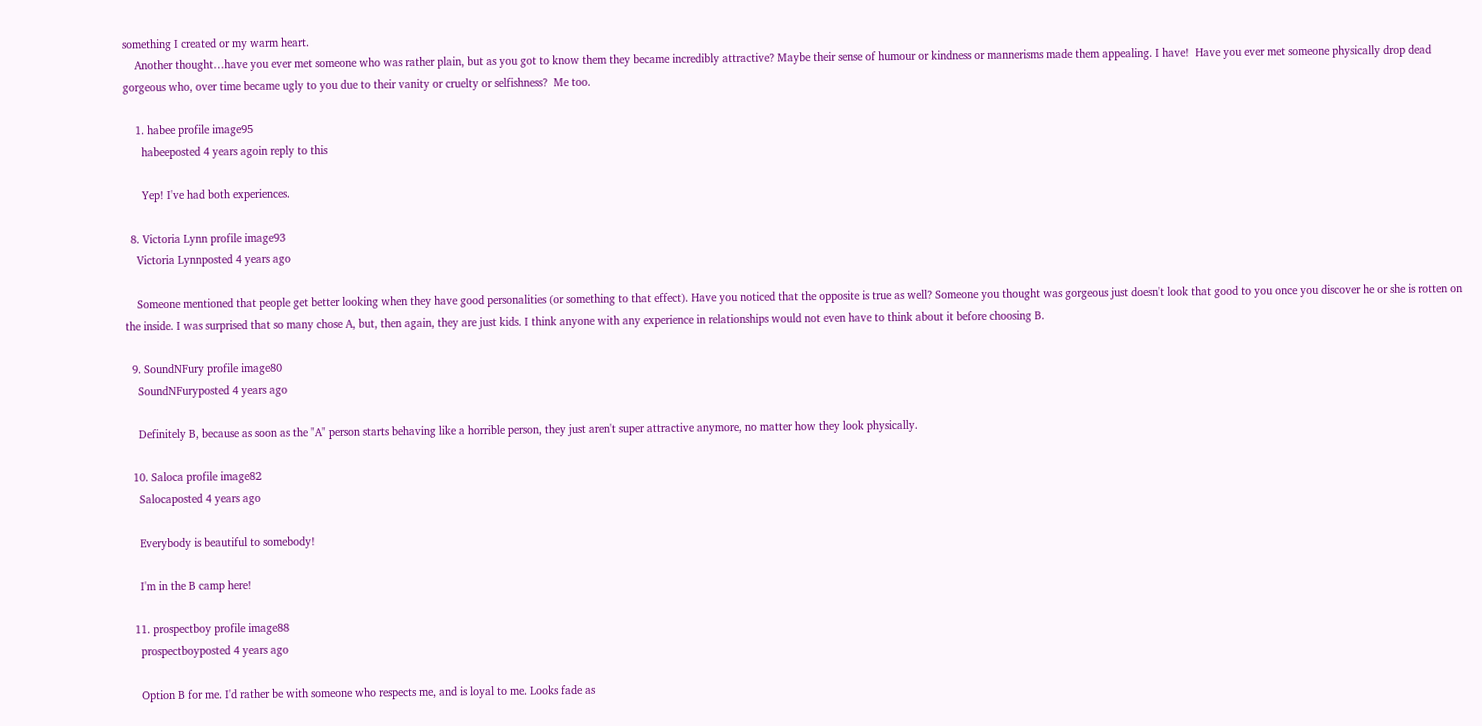something I created or my warm heart.
    Another thought…have you ever met someone who was rather plain, but as you got to know them they became incredibly attractive? Maybe their sense of humour or kindness or mannerisms made them appealing. I have!  Have you ever met someone physically drop dead gorgeous who, over time became ugly to you due to their vanity or cruelty or selfishness?  Me too.

    1. habee profile image95
      habeeposted 4 years agoin reply to this

      Yep! I've had both experiences.

  8. Victoria Lynn profile image93
    Victoria Lynnposted 4 years ago

    Someone mentioned that people get better looking when they have good personalities (or something to that effect). Have you noticed that the opposite is true as well? Someone you thought was gorgeous just doesn't look that good to you once you discover he or she is rotten on the inside. I was surprised that so many chose A, but, then again, they are just kids. I think anyone with any experience in relationships would not even have to think about it before choosing B.

  9. SoundNFury profile image80
    SoundNFuryposted 4 years ago

    Definitely B, because as soon as the "A" person starts behaving like a horrible person, they just aren't super attractive anymore, no matter how they look physically.

  10. Saloca profile image82
    Salocaposted 4 years ago

    Everybody is beautiful to somebody!

    I'm in the B camp here!

  11. prospectboy profile image88
    prospectboyposted 4 years ago

    Option B for me. I'd rather be with someone who respects me, and is loyal to me. Looks fade as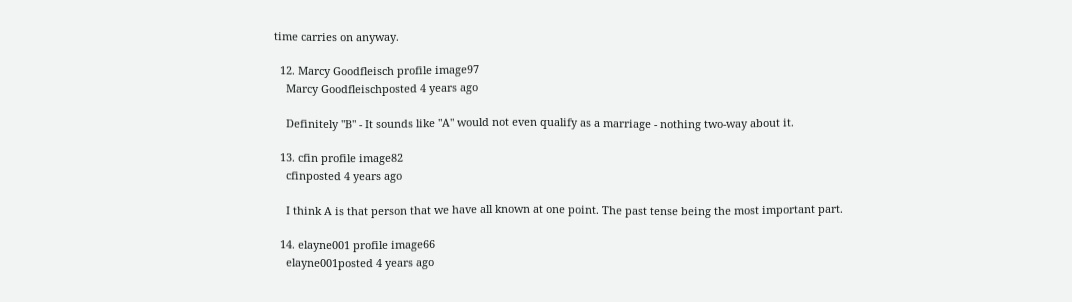time carries on anyway.

  12. Marcy Goodfleisch profile image97
    Marcy Goodfleischposted 4 years ago

    Definitely "B" - It sounds like "A" would not even qualify as a marriage - nothing two-way about it.

  13. cfin profile image82
    cfinposted 4 years ago

    I think A is that person that we have all known at one point. The past tense being the most important part.

  14. elayne001 profile image66
    elayne001posted 4 years ago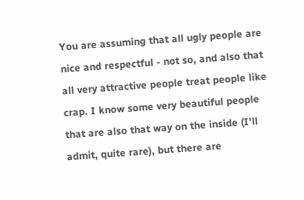You are assuming that all ugly people are nice and respectful - not so, and also that all very attractive people treat people like crap. I know some very beautiful people that are also that way on the inside (I'll admit, quite rare), but there are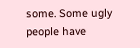some. Some ugly people have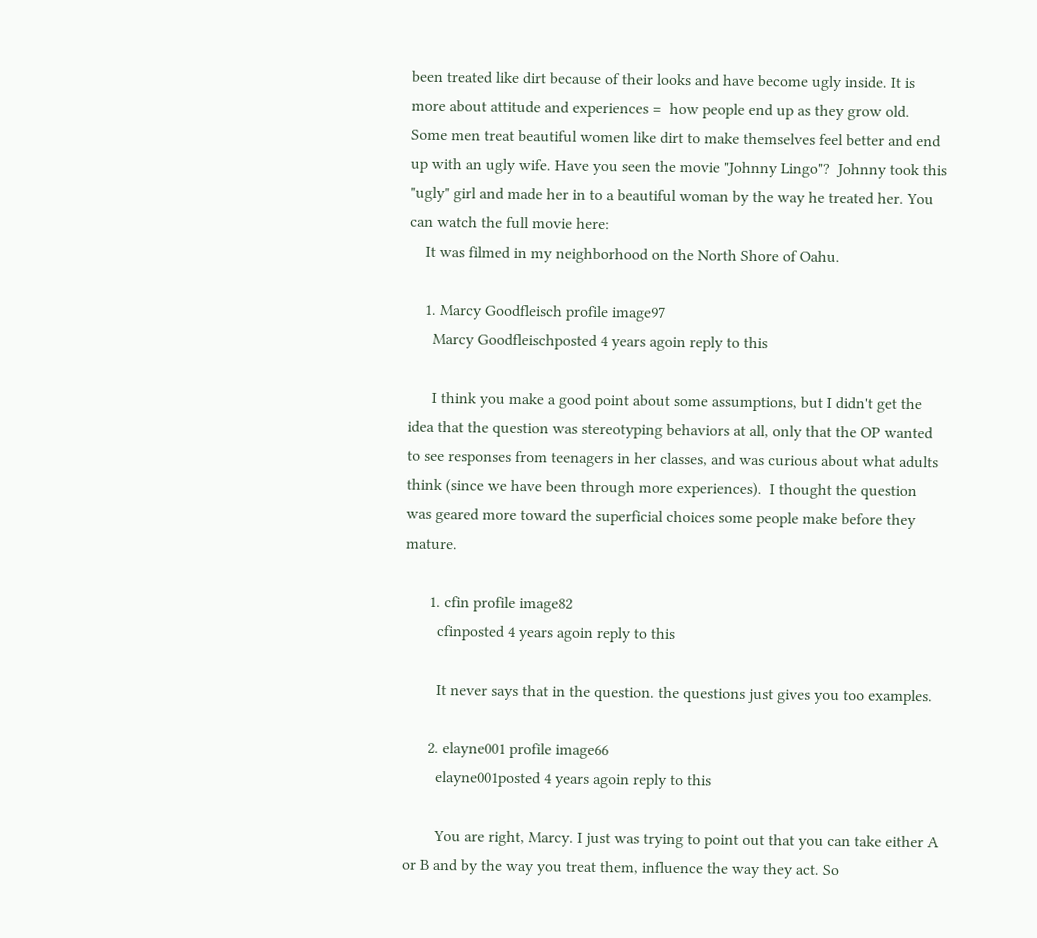been treated like dirt because of their looks and have become ugly inside. It is more about attitude and experiences =  how people end up as they grow old. Some men treat beautiful women like dirt to make themselves feel better and end up with an ugly wife. Have you seen the movie "Johnny Lingo"?  Johnny took this "ugly" girl and made her in to a beautiful woman by the way he treated her. You can watch the full movie here:
    It was filmed in my neighborhood on the North Shore of Oahu.

    1. Marcy Goodfleisch profile image97
      Marcy Goodfleischposted 4 years agoin reply to this

      I think you make a good point about some assumptions, but I didn't get the idea that the question was stereotyping behaviors at all, only that the OP wanted to see responses from teenagers in her classes, and was curious about what adults think (since we have been through more experiences).  I thought the question was geared more toward the superficial choices some people make before they mature.

      1. cfin profile image82
        cfinposted 4 years agoin reply to this

        It never says that in the question. the questions just gives you too examples.

      2. elayne001 profile image66
        elayne001posted 4 years agoin reply to this

        You are right, Marcy. I just was trying to point out that you can take either A or B and by the way you treat them, influence the way they act. So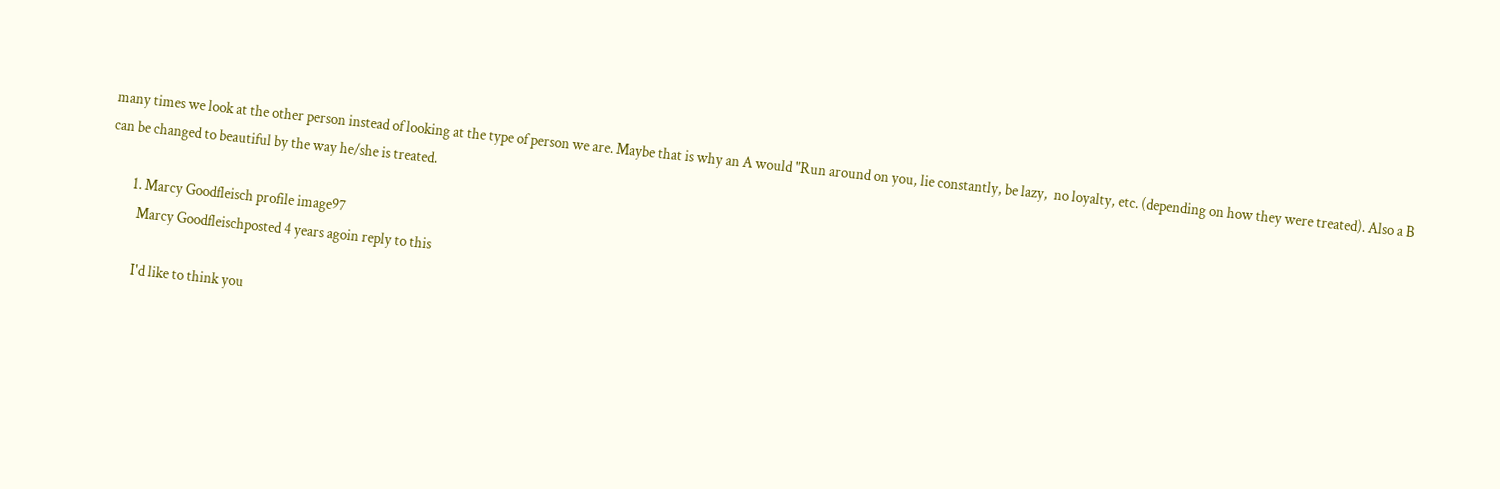many times we look at the other person instead of looking at the type of person we are. Maybe that is why an A would "Run around on you, lie constantly, be lazy,  no loyalty, etc. (depending on how they were treated). Also a B can be changed to beautiful by the way he/she is treated.

        1. Marcy Goodfleisch profile image97
          Marcy Goodfleischposted 4 years agoin reply to this

          I'd like to think you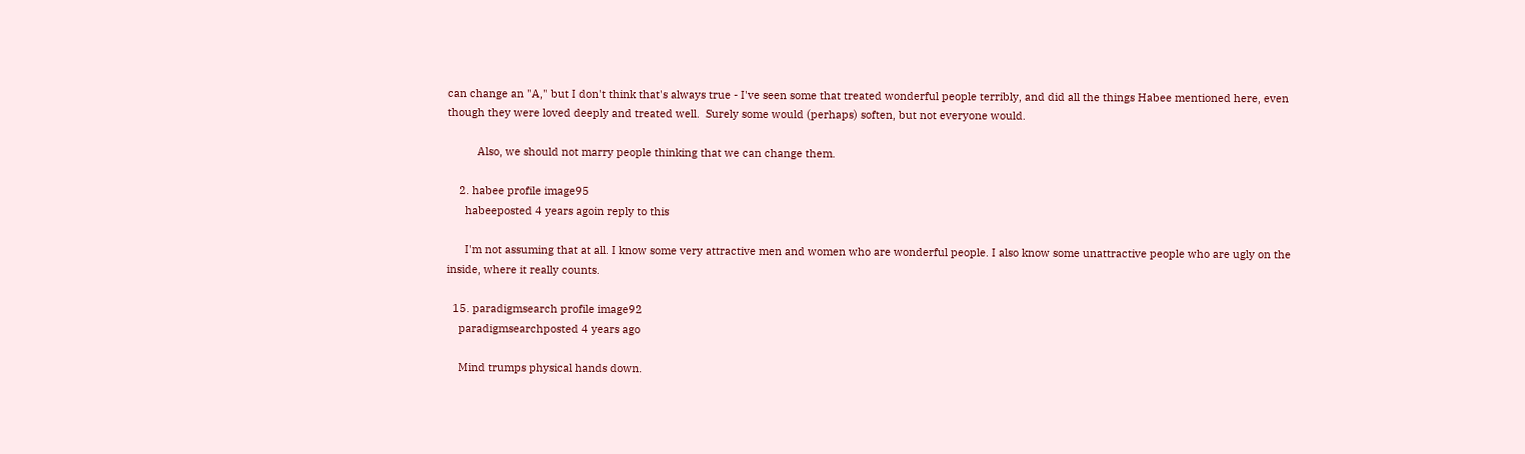can change an "A," but I don't think that's always true - I've seen some that treated wonderful people terribly, and did all the things Habee mentioned here, even though they were loved deeply and treated well.  Surely some would (perhaps) soften, but not everyone would.

          Also, we should not marry people thinking that we can change them.

    2. habee profile image95
      habeeposted 4 years agoin reply to this

      I'm not assuming that at all. I know some very attractive men and women who are wonderful people. I also know some unattractive people who are ugly on the inside, where it really counts.

  15. paradigmsearch profile image92
    paradigmsearchposted 4 years ago

    Mind trumps physical hands down.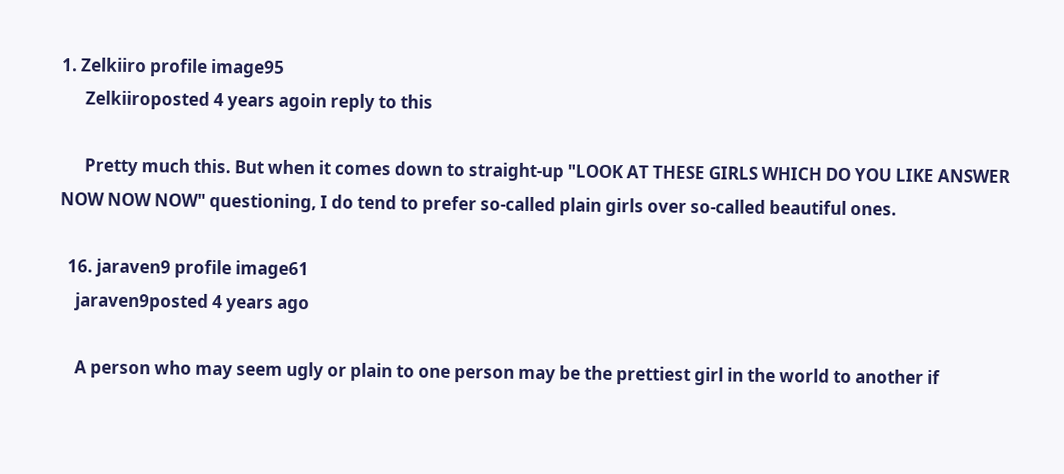1. Zelkiiro profile image95
      Zelkiiroposted 4 years agoin reply to this

      Pretty much this. But when it comes down to straight-up "LOOK AT THESE GIRLS WHICH DO YOU LIKE ANSWER NOW NOW NOW" questioning, I do tend to prefer so-called plain girls over so-called beautiful ones.

  16. jaraven9 profile image61
    jaraven9posted 4 years ago

    A person who may seem ugly or plain to one person may be the prettiest girl in the world to another if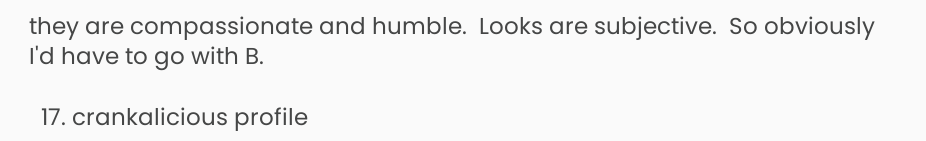they are compassionate and humble.  Looks are subjective.  So obviously I'd have to go with B.

  17. crankalicious profile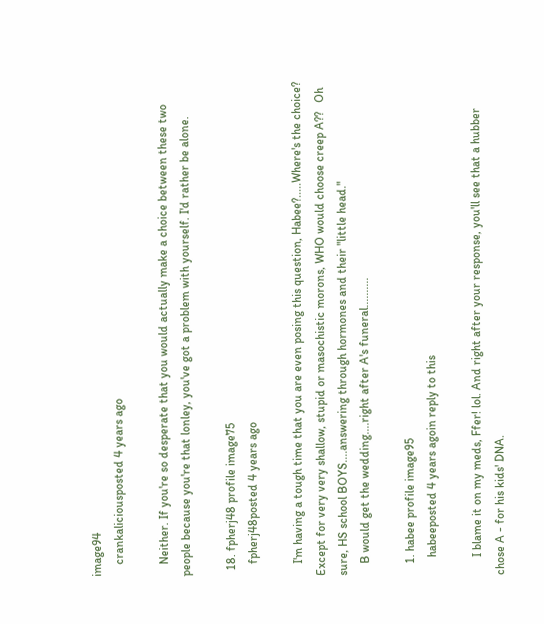image94
    crankaliciousposted 4 years ago

    Neither. If you're so desperate that you would actually make a choice between these two people because you're that lonley, you've got a problem with yourself. I'd rather be alone.

  18. fpherj48 profile image75
    fpherj48posted 4 years ago

    I'm having a tough time that you are even posing this question, Habee?.....Where's the choice?  Except for very very shallow, stupid or masochistic morons, WHO would choose creep A??   Oh sure, HS school BOYS....answering through hormones and their "little head."
    B would get the wedding....right after A's funeral..........

    1. habee profile image95
      habeeposted 4 years agoin reply to this

      I blame it on my meds, Ffer! lol. And right after your response, you'll see that a hubber chose A - for his kids' DNA.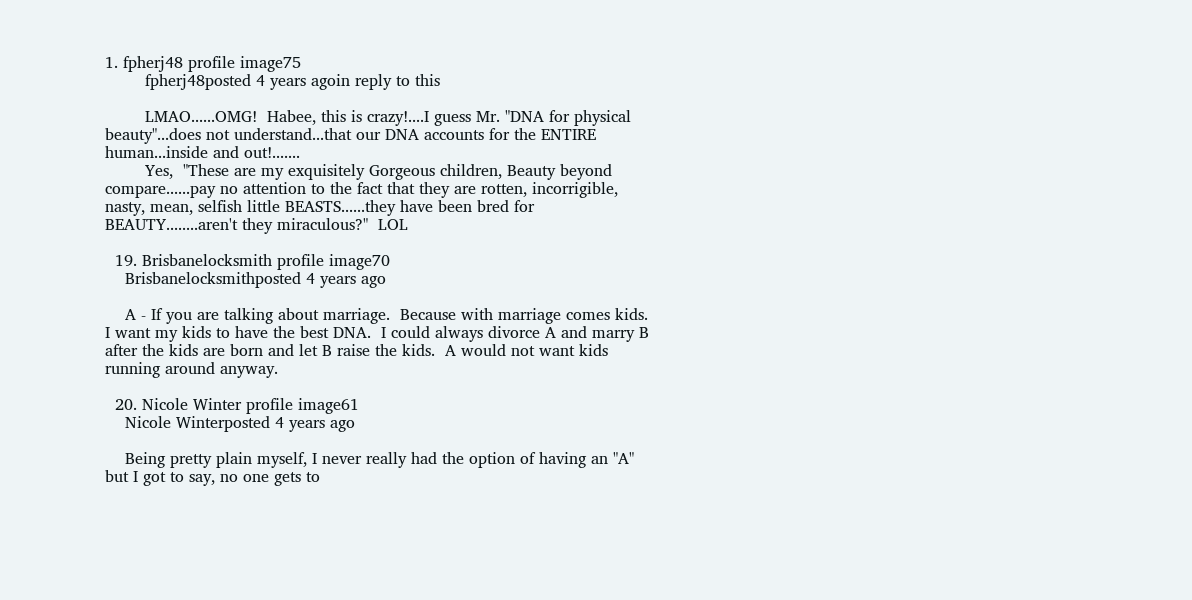1. fpherj48 profile image75
        fpherj48posted 4 years agoin reply to this

        LMAO......OMG!  Habee, this is crazy!....I guess Mr. "DNA for physical beauty"...does not understand...that our DNA accounts for the ENTIRE human...inside and out!.......
        Yes,  "These are my exquisitely Gorgeous children, Beauty beyond compare......pay no attention to the fact that they are rotten, incorrigible, nasty, mean, selfish little BEASTS......they have been bred for BEAUTY........aren't they miraculous?"  LOL

  19. Brisbanelocksmith profile image70
    Brisbanelocksmithposted 4 years ago

    A - If you are talking about marriage.  Because with marriage comes kids.  I want my kids to have the best DNA.  I could always divorce A and marry B after the kids are born and let B raise the kids.  A would not want kids running around anyway.

  20. Nicole Winter profile image61
    Nicole Winterposted 4 years ago

    Being pretty plain myself, I never really had the option of having an "A" but I got to say, no one gets to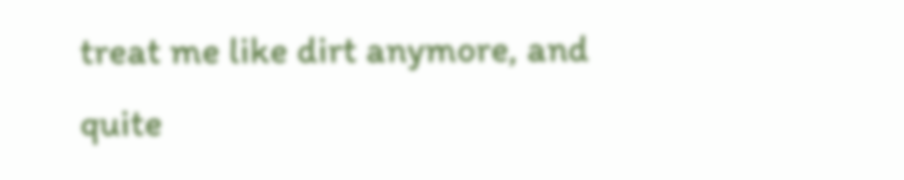treat me like dirt anymore, and quite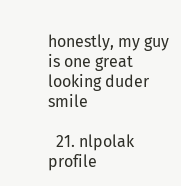honestly, my guy is one great looking duder smile

  21. nlpolak profile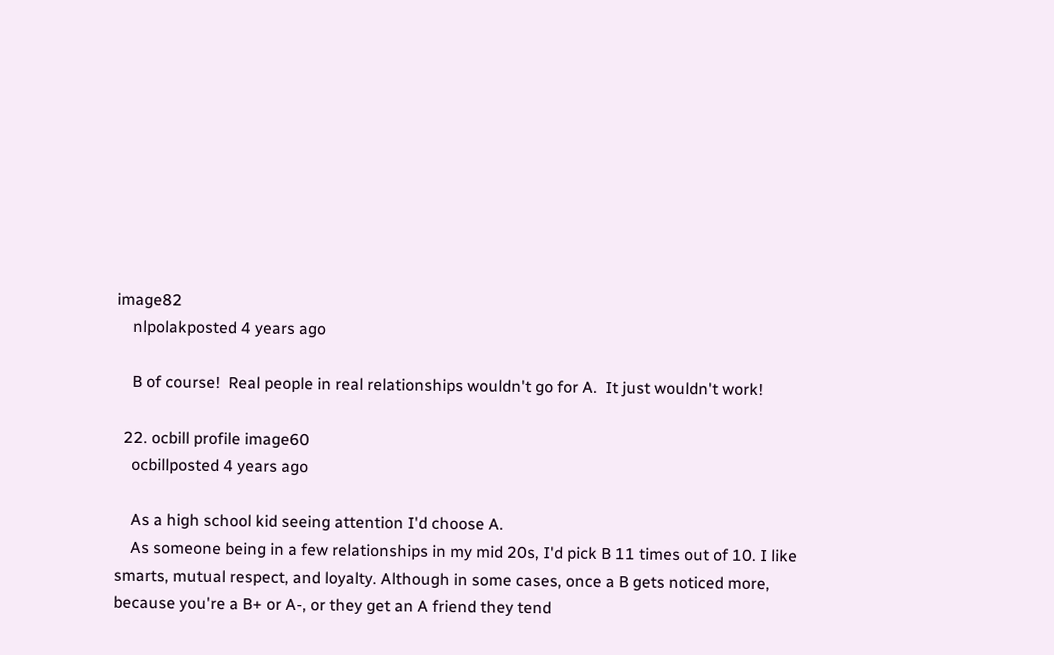image82
    nlpolakposted 4 years ago

    B of course!  Real people in real relationships wouldn't go for A.  It just wouldn't work!

  22. ocbill profile image60
    ocbillposted 4 years ago

    As a high school kid seeing attention I'd choose A.
    As someone being in a few relationships in my mid 20s, I'd pick B 11 times out of 10. I like smarts, mutual respect, and loyalty. Although in some cases, once a B gets noticed more, because you're a B+ or A-, or they get an A friend they tend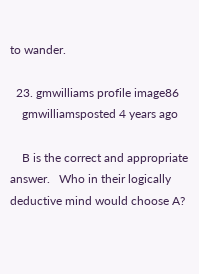to wander.

  23. gmwilliams profile image86
    gmwilliamsposted 4 years ago

    B is the correct and appropriate answer.   Who in their logically deductive mind would choose A?